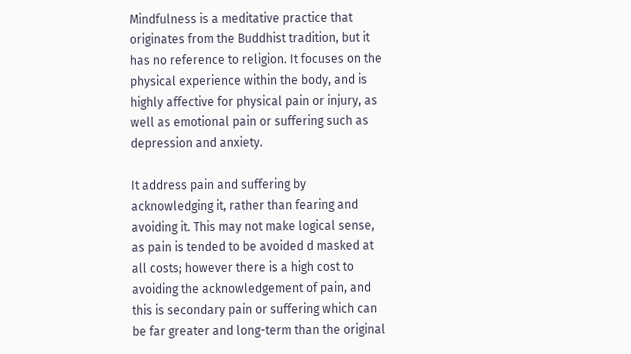Mindfulness is a meditative practice that originates from the Buddhist tradition, but it has no reference to religion. It focuses on the physical experience within the body, and is highly affective for physical pain or injury, as well as emotional pain or suffering such as depression and anxiety.

It address pain and suffering by acknowledging it, rather than fearing and avoiding it. This may not make logical sense, as pain is tended to be avoided d masked at all costs; however there is a high cost to avoiding the acknowledgement of pain, and this is secondary pain or suffering which can be far greater and long-term than the original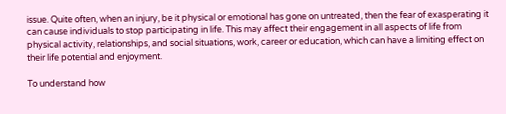issue. Quite often, when an injury, be it physical or emotional has gone on untreated, then the fear of exasperating it can cause individuals to stop participating in life. This may affect their engagement in all aspects of life from physical activity, relationships, and social situations, work, career or education, which can have a limiting effect on their life potential and enjoyment.

To understand how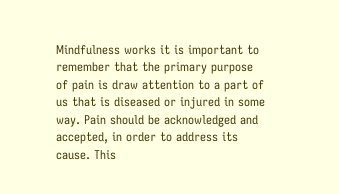Mindfulness works it is important to remember that the primary purpose of pain is draw attention to a part of us that is diseased or injured in some way. Pain should be acknowledged and accepted, in order to address its cause. This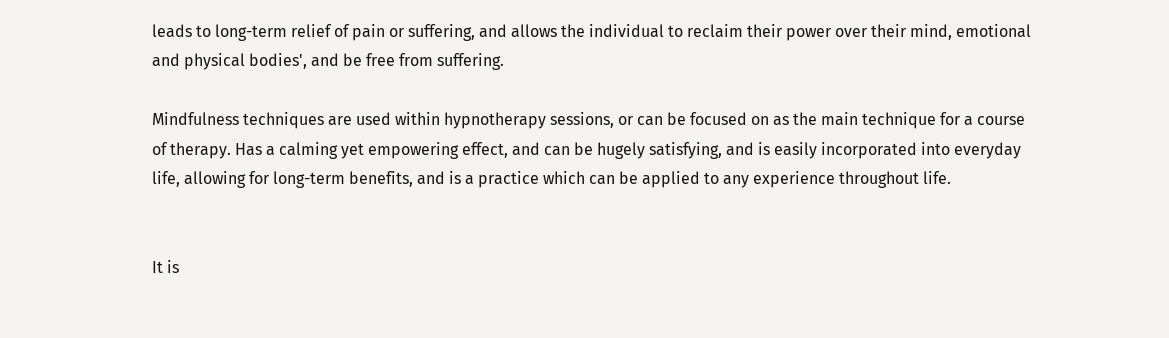leads to long-term relief of pain or suffering, and allows the individual to reclaim their power over their mind, emotional and physical bodies', and be free from suffering.

Mindfulness techniques are used within hypnotherapy sessions, or can be focused on as the main technique for a course of therapy. Has a calming yet empowering effect, and can be hugely satisfying, and is easily incorporated into everyday life, allowing for long-term benefits, and is a practice which can be applied to any experience throughout life.


It is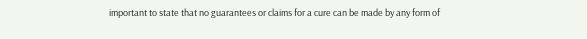important to state that no guarantees or claims for a cure can be made by any form of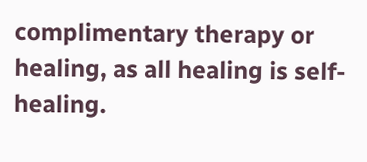complimentary therapy or healing, as all healing is self-healing.